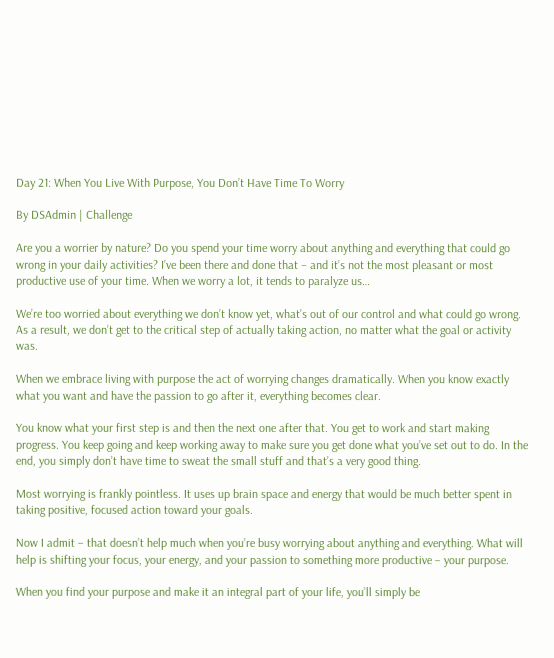Day 21: When You Live With Purpose, You Don’t Have Time To Worry

By DSAdmin | Challenge

Are you a worrier by nature? Do you spend your time worry about anything and everything that could go wrong in your daily activities? I’ve been there and done that – and it’s not the most pleasant or most productive use of your time. When we worry a lot, it tends to paralyze us…

We’re too worried about everything we don’t know yet, what’s out of our control and what could go wrong. As a result, we don’t get to the critical step of actually taking action, no matter what the goal or activity was.

When we embrace living with purpose the act of worrying changes dramatically. When you know exactly what you want and have the passion to go after it, everything becomes clear.

You know what your first step is and then the next one after that. You get to work and start making progress. You keep going and keep working away to make sure you get done what you’ve set out to do. In the end, you simply don’t have time to sweat the small stuff and that’s a very good thing.

Most worrying is frankly pointless. It uses up brain space and energy that would be much better spent in taking positive, focused action toward your goals.

Now I admit – that doesn’t help much when you’re busy worrying about anything and everything. What will help is shifting your focus, your energy, and your passion to something more productive – your purpose.

When you find your purpose and make it an integral part of your life, you’ll simply be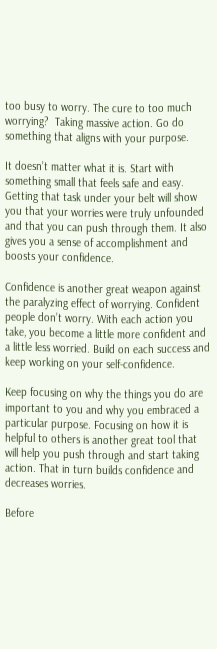too busy to worry. The cure to too much worrying?  Taking massive action. Go do something that aligns with your purpose.

It doesn’t matter what it is. Start with something small that feels safe and easy. Getting that task under your belt will show you that your worries were truly unfounded and that you can push through them. It also gives you a sense of accomplishment and boosts your confidence.

Confidence is another great weapon against the paralyzing effect of worrying. Confident people don’t worry. With each action you take, you become a little more confident and a little less worried. Build on each success and keep working on your self-confidence.

Keep focusing on why the things you do are important to you and why you embraced a particular purpose. Focusing on how it is helpful to others is another great tool that will help you push through and start taking action. That in turn builds confidence and decreases worries.

Before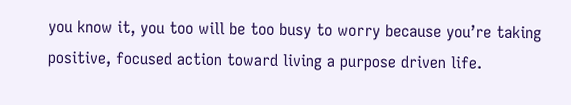you know it, you too will be too busy to worry because you’re taking positive, focused action toward living a purpose driven life.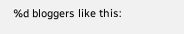%d bloggers like this: